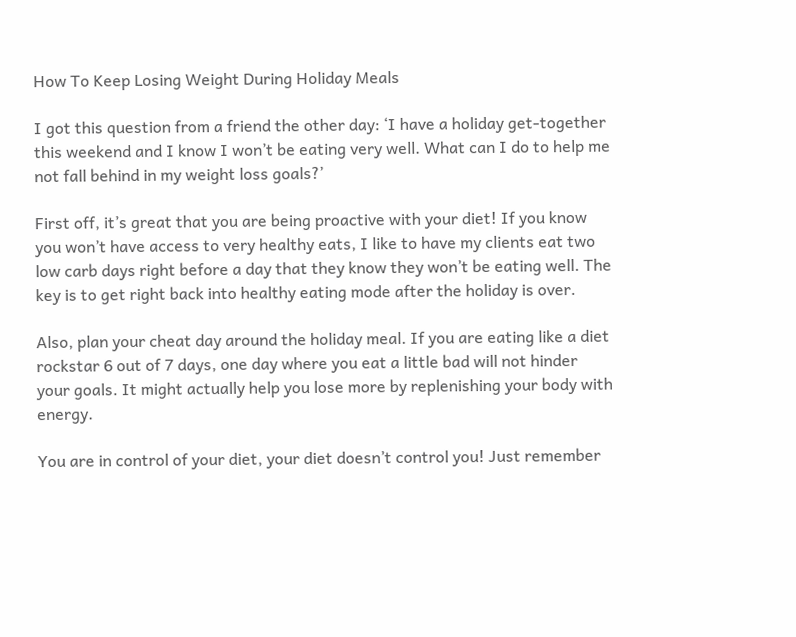How To Keep Losing Weight During Holiday Meals

I got this question from a friend the other day: ‘I have a holiday get-together this weekend and I know I won’t be eating very well. What can I do to help me not fall behind in my weight loss goals?’

First off, it’s great that you are being proactive with your diet! If you know you won’t have access to very healthy eats, I like to have my clients eat two low carb days right before a day that they know they won’t be eating well. The key is to get right back into healthy eating mode after the holiday is over.

Also, plan your cheat day around the holiday meal. If you are eating like a diet rockstar 6 out of 7 days, one day where you eat a little bad will not hinder your goals. It might actually help you lose more by replenishing your body with energy.

You are in control of your diet, your diet doesn’t control you! Just remember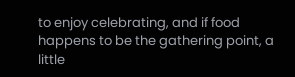to enjoy celebrating, and if food happens to be the gathering point, a little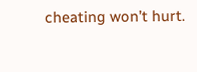cheating won’t hurt.